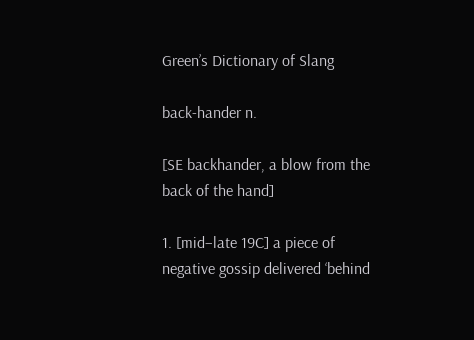Green’s Dictionary of Slang

back-hander n.

[SE backhander, a blow from the back of the hand]

1. [mid–late 19C] a piece of negative gossip delivered ‘behind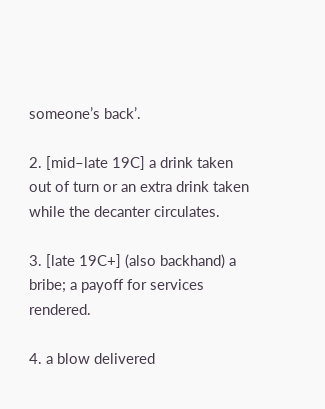someone’s back’.

2. [mid–late 19C] a drink taken out of turn or an extra drink taken while the decanter circulates.

3. [late 19C+] (also backhand) a bribe; a payoff for services rendered.

4. a blow delivered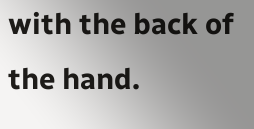with the back of the hand.